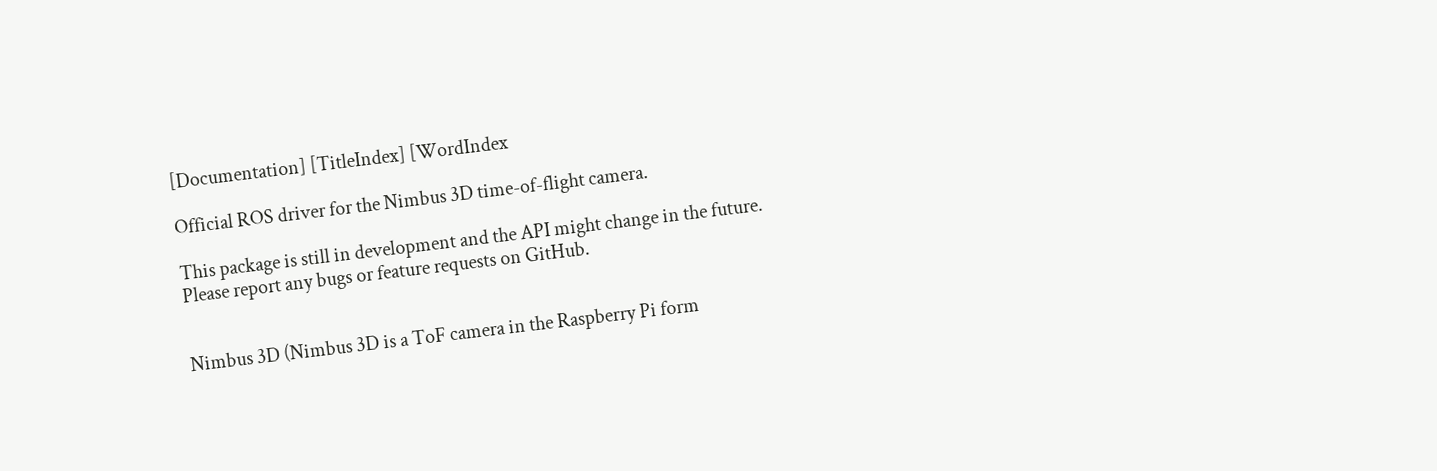[Documentation] [TitleIndex] [WordIndex

Official ROS driver for the Nimbus 3D time-of-flight camera.

This package is still in development and the API might change in the future. Please report any bugs or feature requests on GitHub.


Nimbus 3D (Nimbus 3D is a ToF camera in the Raspberry Pi form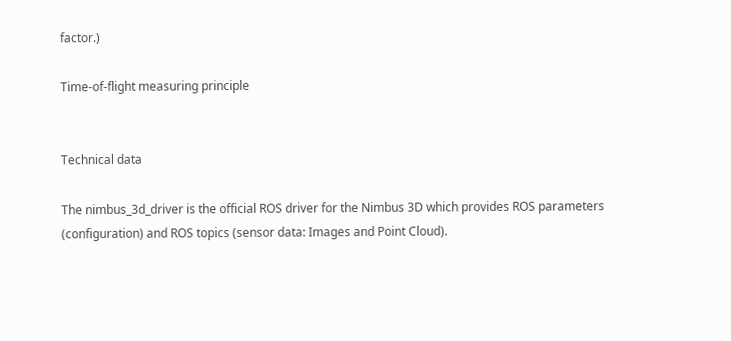factor.)

Time-of-flight measuring principle


Technical data

The nimbus_3d_driver is the official ROS driver for the Nimbus 3D which provides ROS parameters (configuration) and ROS topics (sensor data: Images and Point Cloud).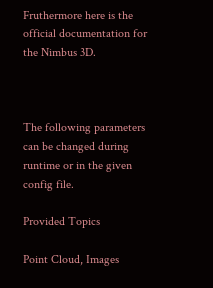Fruthermore here is the official documentation for the Nimbus 3D.



The following parameters can be changed during runtime or in the given config file.

Provided Topics

Point Cloud, Images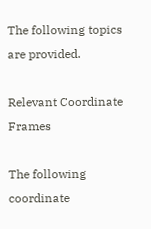The following topics are provided.

Relevant Coordinate Frames

The following coordinate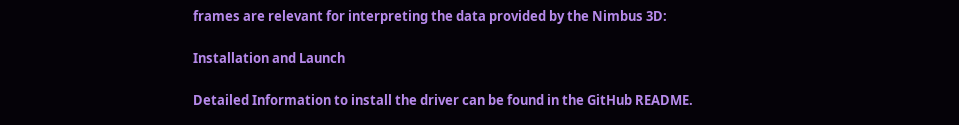frames are relevant for interpreting the data provided by the Nimbus 3D:

Installation and Launch

Detailed Information to install the driver can be found in the GitHub README.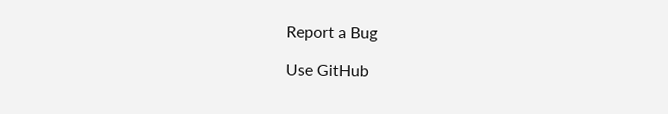Report a Bug

Use GitHub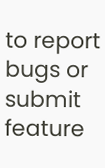to report bugs or submit feature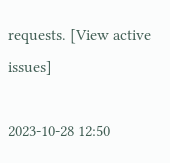requests. [View active issues]

2023-10-28 12:50